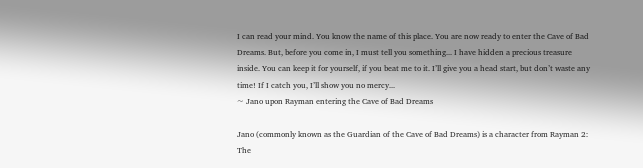I can read your mind. You know the name of this place. You are now ready to enter the Cave of Bad Dreams. But, before you come in, I must tell you something... I have hidden a precious treasure inside. You can keep it for yourself, if you beat me to it. I’ll give you a head start, but don’t waste any time! If I catch you, I’ll show you no mercy...
~ Jano upon Rayman entering the Cave of Bad Dreams

Jano (commonly known as the Guardian of the Cave of Bad Dreams) is a character from Rayman 2: The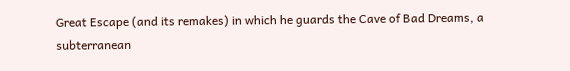Great Escape (and its remakes) in which he guards the Cave of Bad Dreams, a subterranean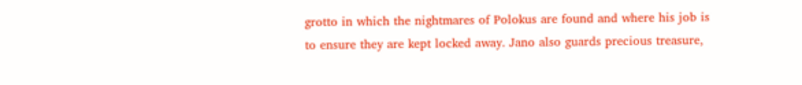grotto in which the nightmares of Polokus are found and where his job is to ensure they are kept locked away. Jano also guards precious treasure,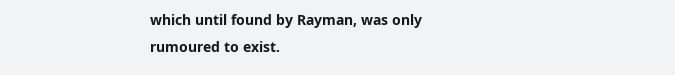which until found by Rayman, was only rumoured to exist.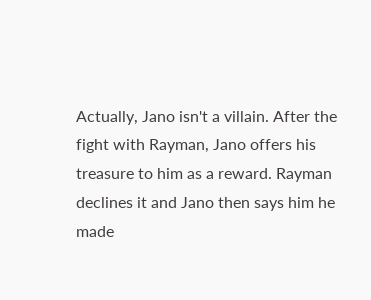Actually, Jano isn't a villain. After the fight with Rayman, Jano offers his treasure to him as a reward. Rayman declines it and Jano then says him he made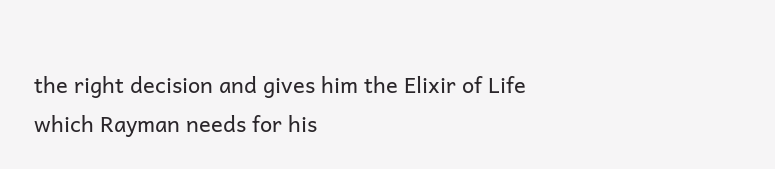the right decision and gives him the Elixir of Life which Rayman needs for his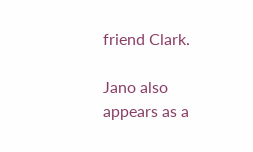friend Clark.

Jano also appears as a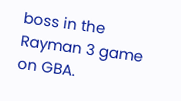boss in the Rayman 3 game on GBA.